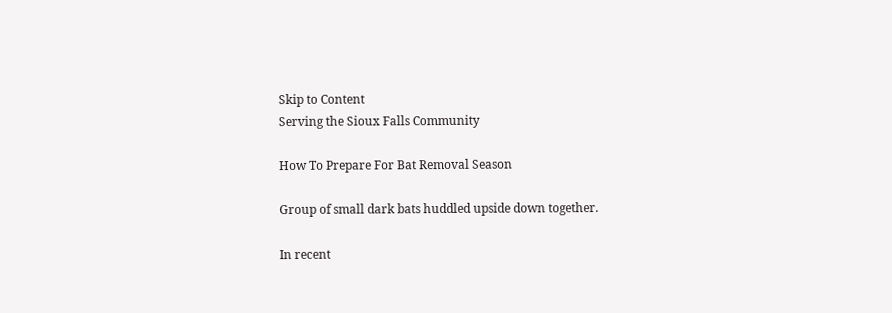Skip to Content
Serving the Sioux Falls Community

How To Prepare For Bat Removal Season

Group of small dark bats huddled upside down together.

In recent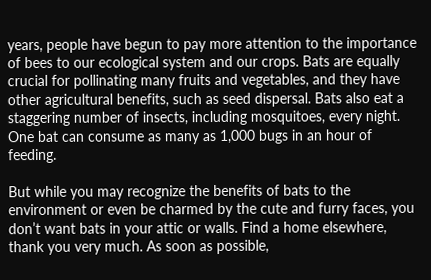years, people have begun to pay more attention to the importance of bees to our ecological system and our crops. Bats are equally crucial for pollinating many fruits and vegetables, and they have other agricultural benefits, such as seed dispersal. Bats also eat a staggering number of insects, including mosquitoes, every night. One bat can consume as many as 1,000 bugs in an hour of feeding.

But while you may recognize the benefits of bats to the environment or even be charmed by the cute and furry faces, you don’t want bats in your attic or walls. Find a home elsewhere, thank you very much. As soon as possible,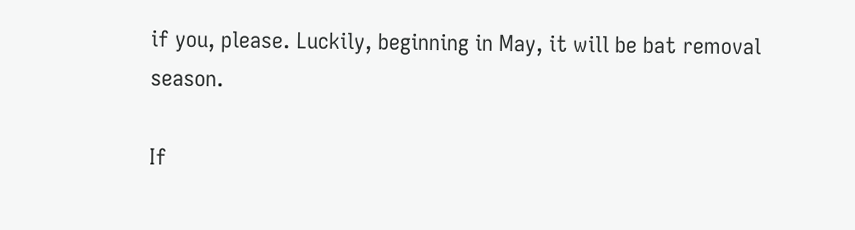if you, please. Luckily, beginning in May, it will be bat removal season.

If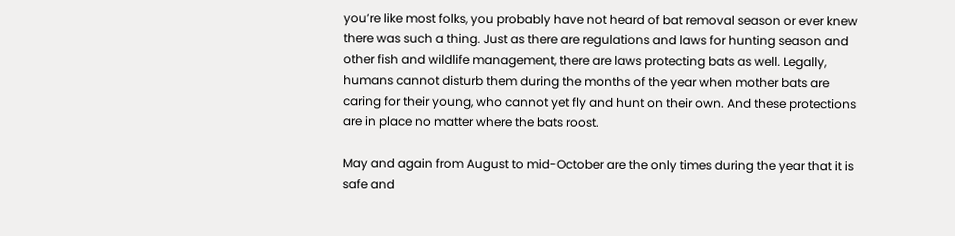you’re like most folks, you probably have not heard of bat removal season or ever knew there was such a thing. Just as there are regulations and laws for hunting season and other fish and wildlife management, there are laws protecting bats as well. Legally, humans cannot disturb them during the months of the year when mother bats are caring for their young, who cannot yet fly and hunt on their own. And these protections are in place no matter where the bats roost.

May and again from August to mid-October are the only times during the year that it is safe and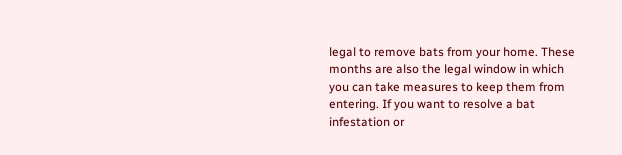legal to remove bats from your home. These months are also the legal window in which you can take measures to keep them from entering. If you want to resolve a bat infestation or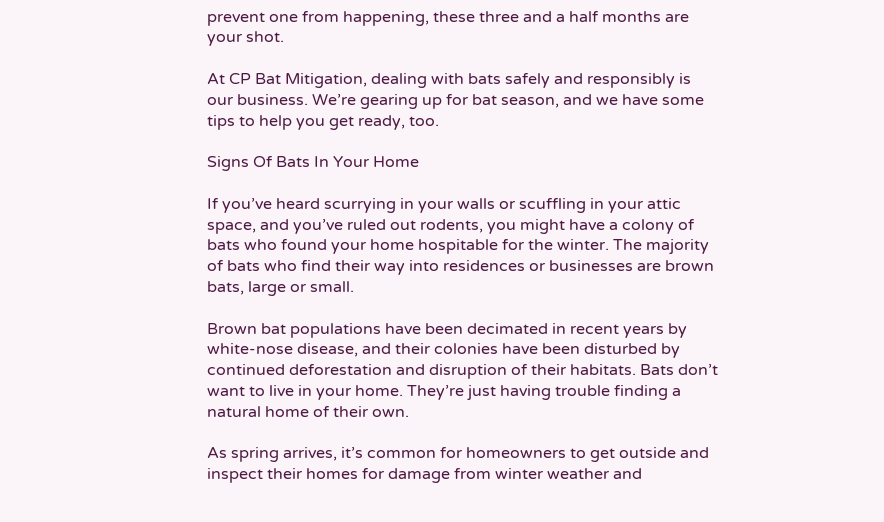prevent one from happening, these three and a half months are your shot.

At CP Bat Mitigation, dealing with bats safely and responsibly is our business. We’re gearing up for bat season, and we have some tips to help you get ready, too.

Signs Of Bats In Your Home

If you’ve heard scurrying in your walls or scuffling in your attic space, and you’ve ruled out rodents, you might have a colony of bats who found your home hospitable for the winter. The majority of bats who find their way into residences or businesses are brown bats, large or small.

Brown bat populations have been decimated in recent years by white-nose disease, and their colonies have been disturbed by continued deforestation and disruption of their habitats. Bats don’t want to live in your home. They’re just having trouble finding a natural home of their own.

As spring arrives, it’s common for homeowners to get outside and inspect their homes for damage from winter weather and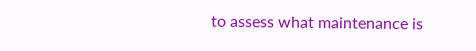to assess what maintenance is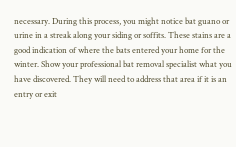necessary. During this process, you might notice bat guano or urine in a streak along your siding or soffits. These stains are a good indication of where the bats entered your home for the winter. Show your professional bat removal specialist what you have discovered. They will need to address that area if it is an entry or exit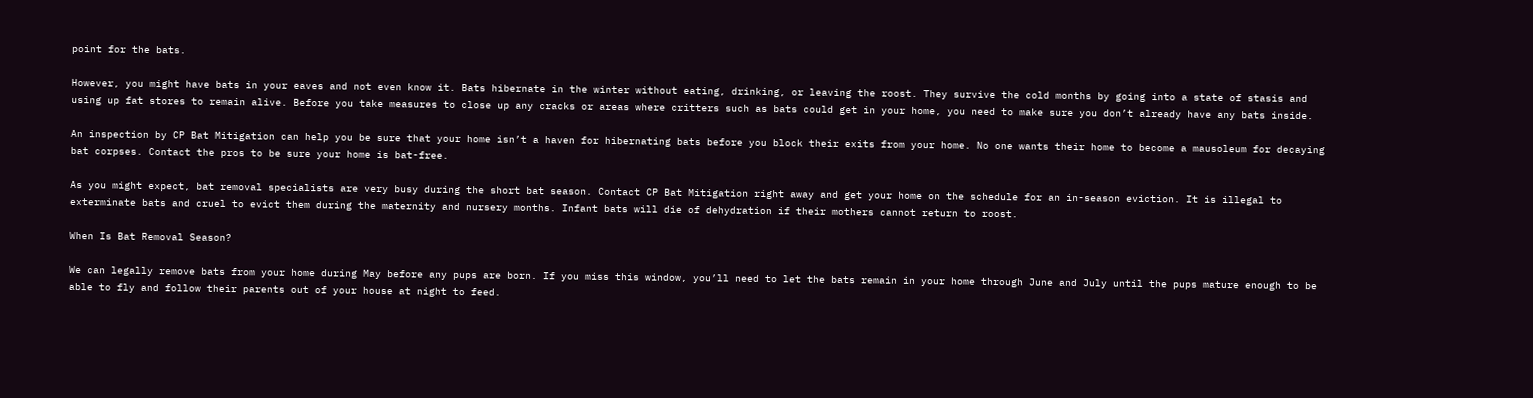point for the bats.

However, you might have bats in your eaves and not even know it. Bats hibernate in the winter without eating, drinking, or leaving the roost. They survive the cold months by going into a state of stasis and using up fat stores to remain alive. Before you take measures to close up any cracks or areas where critters such as bats could get in your home, you need to make sure you don’t already have any bats inside.

An inspection by CP Bat Mitigation can help you be sure that your home isn’t a haven for hibernating bats before you block their exits from your home. No one wants their home to become a mausoleum for decaying bat corpses. Contact the pros to be sure your home is bat-free.

As you might expect, bat removal specialists are very busy during the short bat season. Contact CP Bat Mitigation right away and get your home on the schedule for an in-season eviction. It is illegal to exterminate bats and cruel to evict them during the maternity and nursery months. Infant bats will die of dehydration if their mothers cannot return to roost.

When Is Bat Removal Season?

We can legally remove bats from your home during May before any pups are born. If you miss this window, you’ll need to let the bats remain in your home through June and July until the pups mature enough to be able to fly and follow their parents out of your house at night to feed.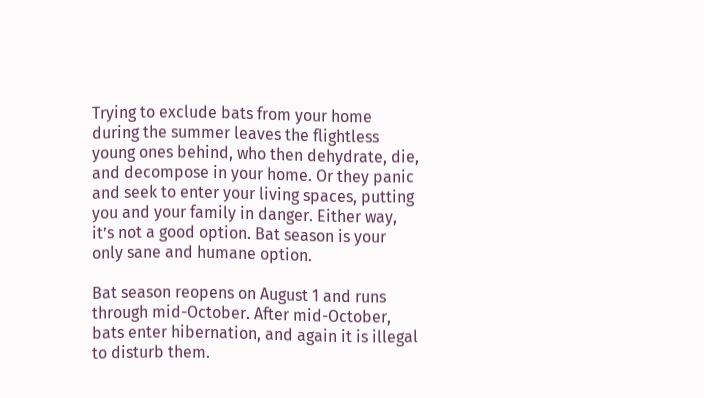Trying to exclude bats from your home during the summer leaves the flightless young ones behind, who then dehydrate, die, and decompose in your home. Or they panic and seek to enter your living spaces, putting you and your family in danger. Either way, it’s not a good option. Bat season is your only sane and humane option.

Bat season reopens on August 1 and runs through mid-October. After mid-October, bats enter hibernation, and again it is illegal to disturb them.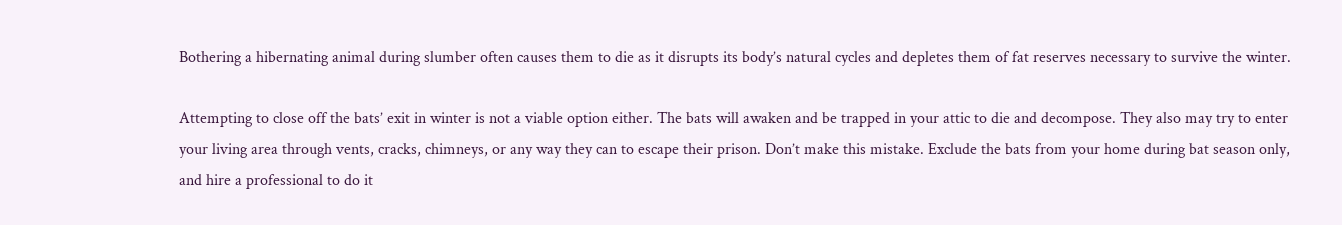Bothering a hibernating animal during slumber often causes them to die as it disrupts its body’s natural cycles and depletes them of fat reserves necessary to survive the winter.

Attempting to close off the bats’ exit in winter is not a viable option either. The bats will awaken and be trapped in your attic to die and decompose. They also may try to enter your living area through vents, cracks, chimneys, or any way they can to escape their prison. Don’t make this mistake. Exclude the bats from your home during bat season only, and hire a professional to do it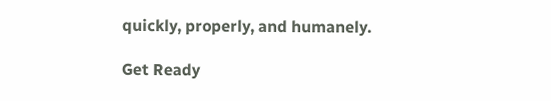quickly, properly, and humanely.

Get Ready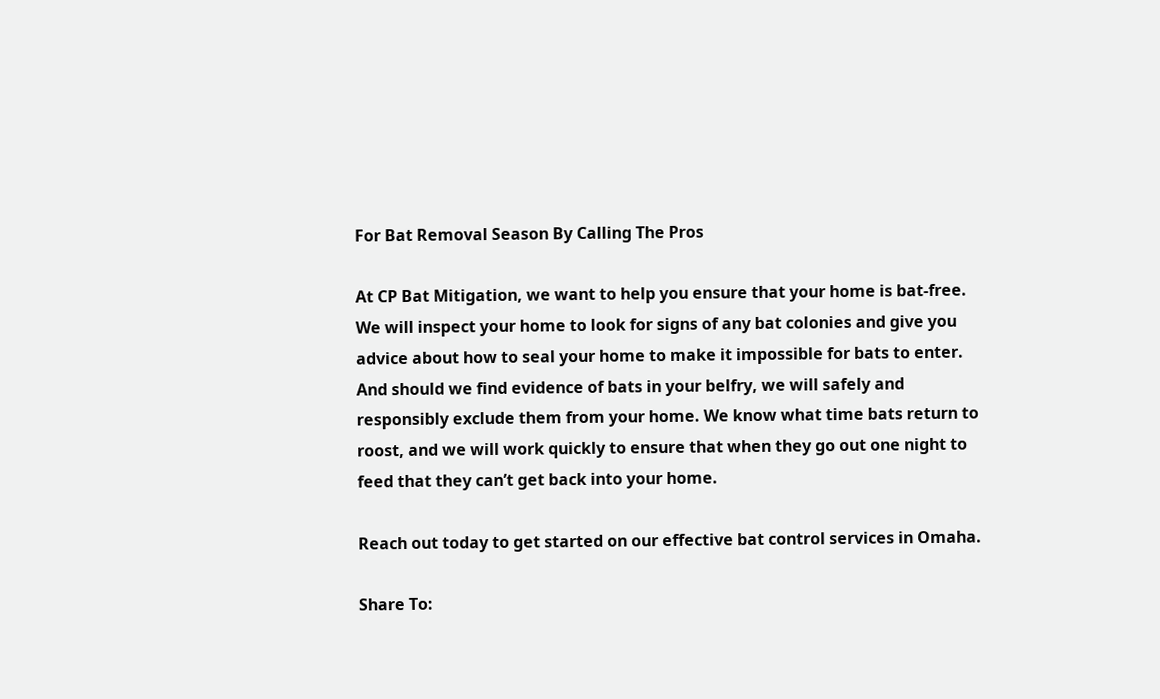For Bat Removal Season By Calling The Pros

At CP Bat Mitigation, we want to help you ensure that your home is bat-free. We will inspect your home to look for signs of any bat colonies and give you advice about how to seal your home to make it impossible for bats to enter. And should we find evidence of bats in your belfry, we will safely and responsibly exclude them from your home. We know what time bats return to roost, and we will work quickly to ensure that when they go out one night to feed that they can’t get back into your home.

Reach out today to get started on our effective bat control services in Omaha.

Share To: